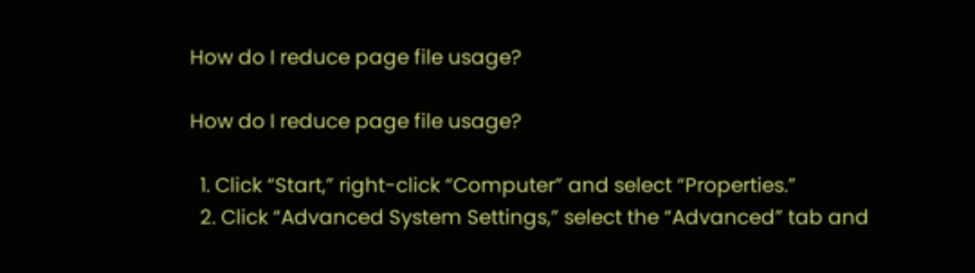How do I reduce page file usage?

How do I reduce page file usage?

  1. Click “Start,” right-click “Computer” and select “Properties.”
  2. Click “Advanced System Settings,” select the “Advanced” tab and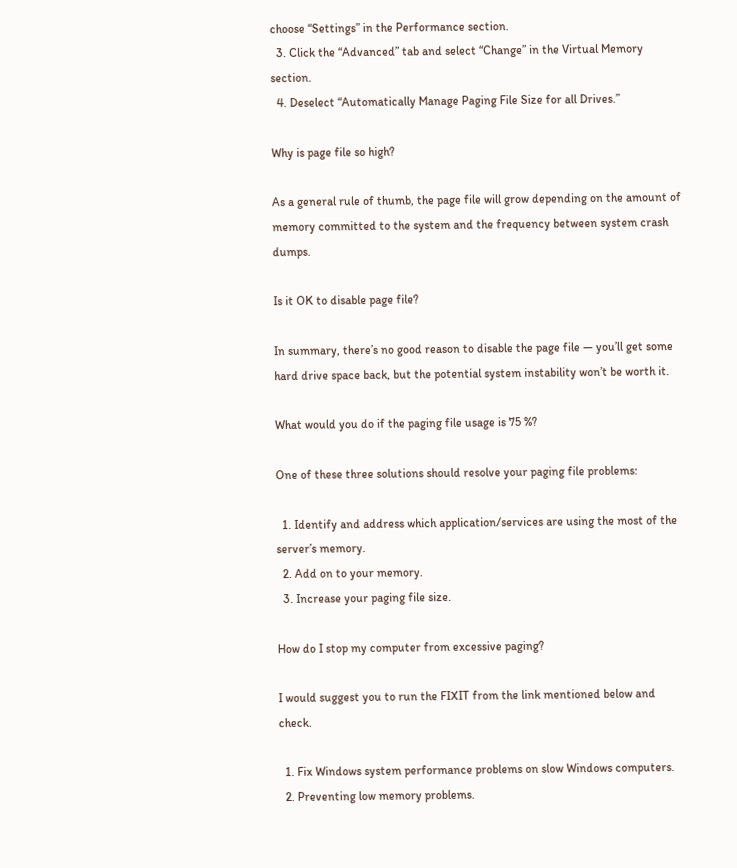choose “Settings” in the Performance section.
  3. Click the “Advanced” tab and select “Change” in the Virtual Memory section.
  4. Deselect “Automatically Manage Paging File Size for all Drives.”

Why is page file so high?

As a general rule of thumb, the page file will grow depending on the amount of memory committed to the system and the frequency between system crash dumps.

Is it OK to disable page file?

In summary, there’s no good reason to disable the page file — you’ll get some hard drive space back, but the potential system instability won’t be worth it.

What would you do if the paging file usage is 75 %?

One of these three solutions should resolve your paging file problems:

  1. Identify and address which application/services are using the most of the server’s memory.
  2. Add on to your memory.
  3. Increase your paging file size.

How do I stop my computer from excessive paging?

I would suggest you to run the FIXIT from the link mentioned below and check.

  1. Fix Windows system performance problems on slow Windows computers.
  2. Preventing low memory problems.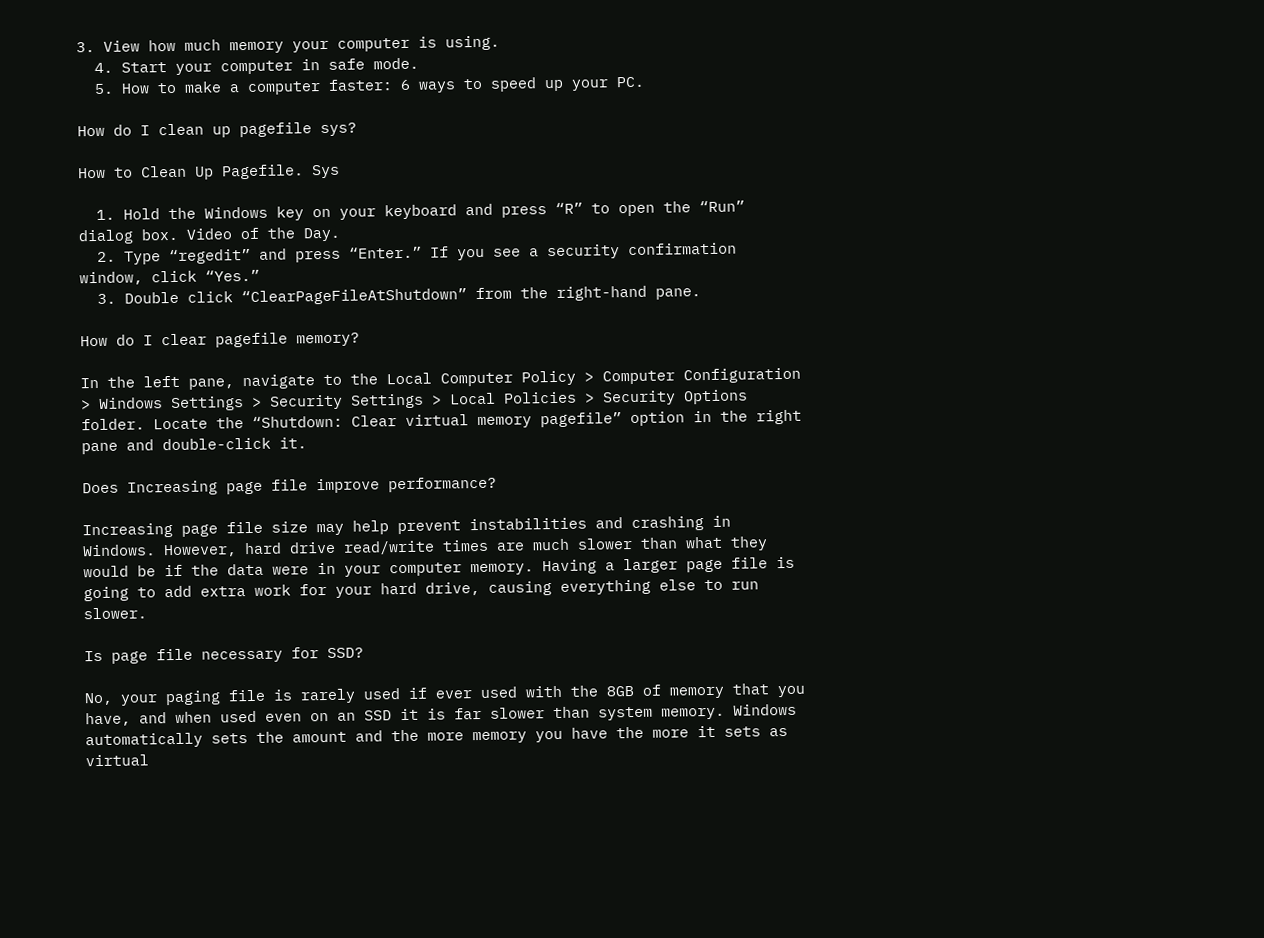3. View how much memory your computer is using.
  4. Start your computer in safe mode.
  5. How to make a computer faster: 6 ways to speed up your PC.

How do I clean up pagefile sys?

How to Clean Up Pagefile. Sys

  1. Hold the Windows key on your keyboard and press “R” to open the “Run” dialog box. Video of the Day.
  2. Type “regedit” and press “Enter.” If you see a security confirmation window, click “Yes.”
  3. Double click “ClearPageFileAtShutdown” from the right-hand pane.

How do I clear pagefile memory?

In the left pane, navigate to the Local Computer Policy > Computer Configuration > Windows Settings > Security Settings > Local Policies > Security Options folder. Locate the “Shutdown: Clear virtual memory pagefile” option in the right pane and double-click it.

Does Increasing page file improve performance?

Increasing page file size may help prevent instabilities and crashing in Windows. However, hard drive read/write times are much slower than what they would be if the data were in your computer memory. Having a larger page file is going to add extra work for your hard drive, causing everything else to run slower.

Is page file necessary for SSD?

No, your paging file is rarely used if ever used with the 8GB of memory that you have, and when used even on an SSD it is far slower than system memory. Windows automatically sets the amount and the more memory you have the more it sets as virtual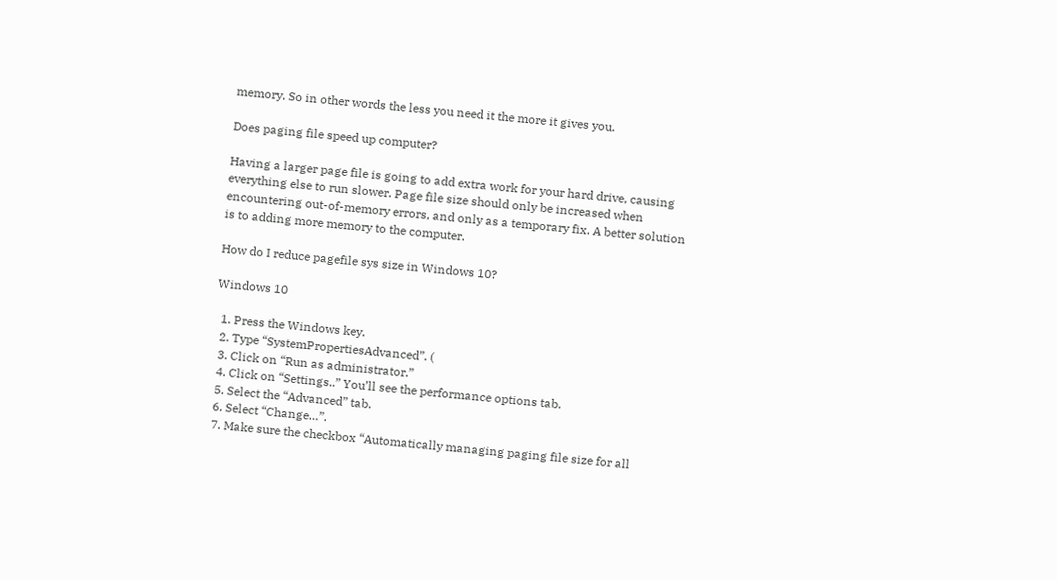memory. So in other words the less you need it the more it gives you.

Does paging file speed up computer?

Having a larger page file is going to add extra work for your hard drive, causing everything else to run slower. Page file size should only be increased when encountering out-of-memory errors, and only as a temporary fix. A better solution is to adding more memory to the computer.

How do I reduce pagefile sys size in Windows 10?

Windows 10

  1. Press the Windows key.
  2. Type “SystemPropertiesAdvanced”. (
  3. Click on “Run as administrator.”
  4. Click on “Settings..” You’ll see the performance options tab.
  5. Select the “Advanced” tab.
  6. Select “Change…”.
  7. Make sure the checkbox “Automatically managing paging file size for all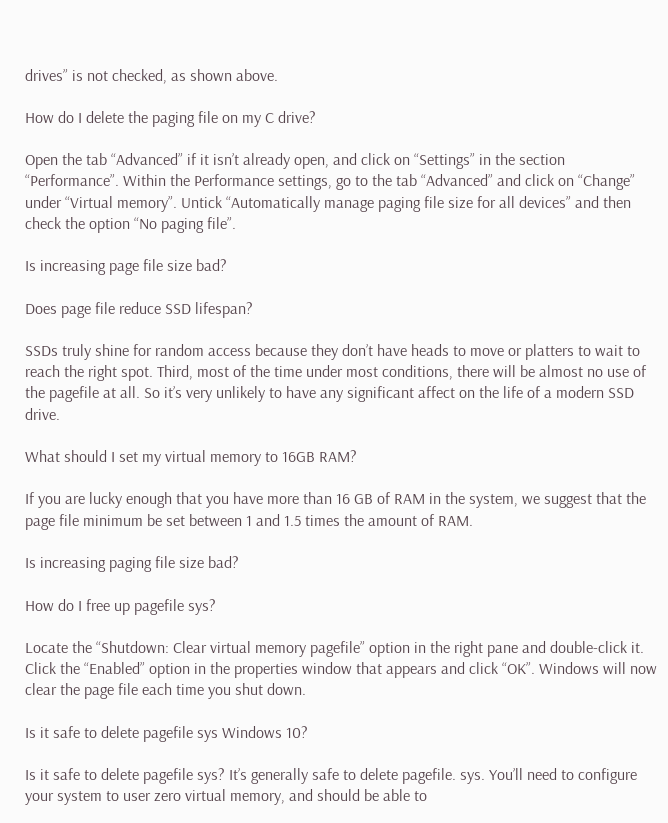drives” is not checked, as shown above.

How do I delete the paging file on my C drive?

Open the tab “Advanced” if it isn’t already open, and click on “Settings” in the section “Performance”. Within the Performance settings, go to the tab “Advanced” and click on “Change” under “Virtual memory”. Untick “Automatically manage paging file size for all devices” and then check the option “No paging file”.

Is increasing page file size bad?

Does page file reduce SSD lifespan?

SSDs truly shine for random access because they don’t have heads to move or platters to wait to reach the right spot. Third, most of the time under most conditions, there will be almost no use of the pagefile at all. So it’s very unlikely to have any significant affect on the life of a modern SSD drive.

What should I set my virtual memory to 16GB RAM?

If you are lucky enough that you have more than 16 GB of RAM in the system, we suggest that the page file minimum be set between 1 and 1.5 times the amount of RAM.

Is increasing paging file size bad?

How do I free up pagefile sys?

Locate the “Shutdown: Clear virtual memory pagefile” option in the right pane and double-click it. Click the “Enabled” option in the properties window that appears and click “OK”. Windows will now clear the page file each time you shut down.

Is it safe to delete pagefile sys Windows 10?

Is it safe to delete pagefile sys? It’s generally safe to delete pagefile. sys. You’ll need to configure your system to user zero virtual memory, and should be able to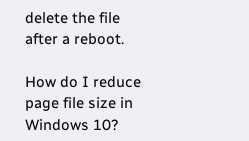delete the file after a reboot.

How do I reduce page file size in Windows 10?